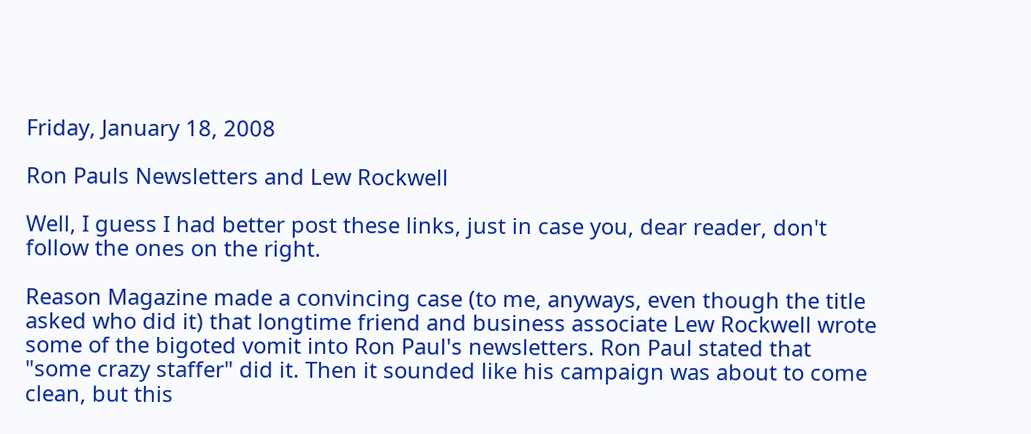Friday, January 18, 2008

Ron Pauls Newsletters and Lew Rockwell

Well, I guess I had better post these links, just in case you, dear reader, don't follow the ones on the right.

Reason Magazine made a convincing case (to me, anyways, even though the title asked who did it) that longtime friend and business associate Lew Rockwell wrote some of the bigoted vomit into Ron Paul's newsletters. Ron Paul stated that "some crazy staffer" did it. Then it sounded like his campaign was about to come clean, but this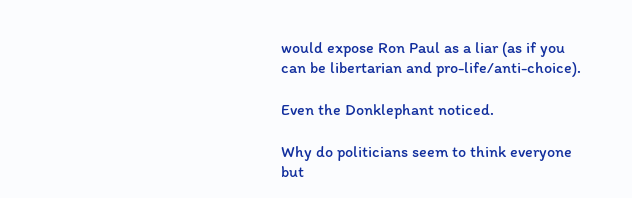would expose Ron Paul as a liar (as if you can be libertarian and pro-life/anti-choice).

Even the Donklephant noticed.

Why do politicians seem to think everyone but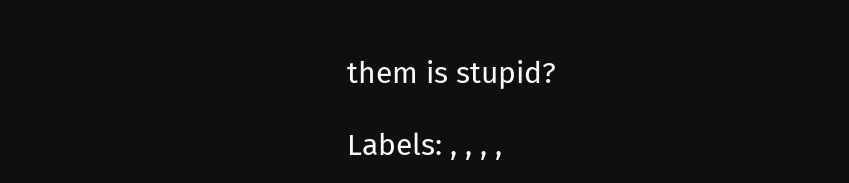them is stupid?

Labels: , , , ,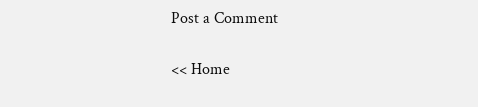Post a Comment

<< Home